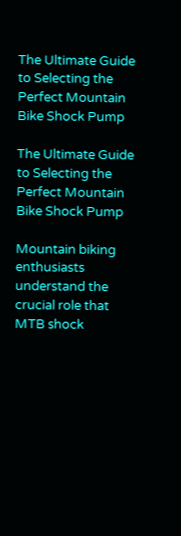The Ultimate Guide to Selecting the Perfect Mountain Bike Shock Pump

The Ultimate Guide to Selecting the Perfect Mountain Bike Shock Pump

Mountain biking enthusiasts understand the crucial role that MTB shock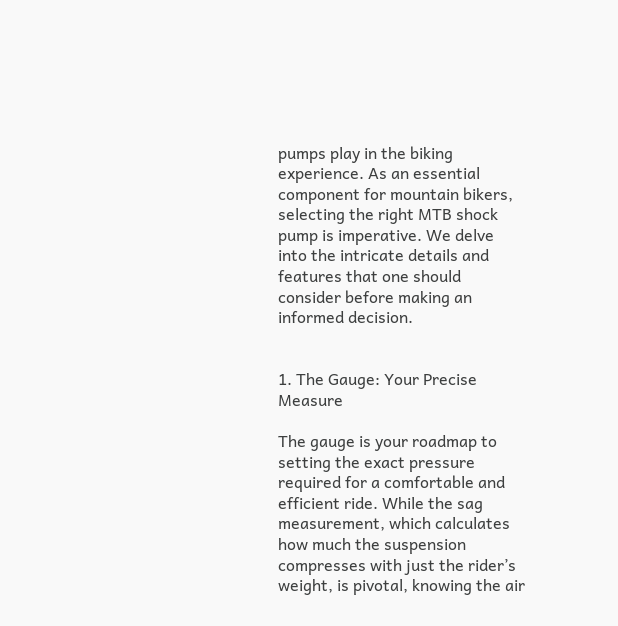pumps play in the biking experience. As an essential component for mountain bikers, selecting the right MTB shock pump is imperative. We delve into the intricate details and features that one should consider before making an informed decision.


1. The Gauge: Your Precise Measure

The gauge is your roadmap to setting the exact pressure required for a comfortable and efficient ride. While the sag measurement, which calculates how much the suspension compresses with just the rider’s weight, is pivotal, knowing the air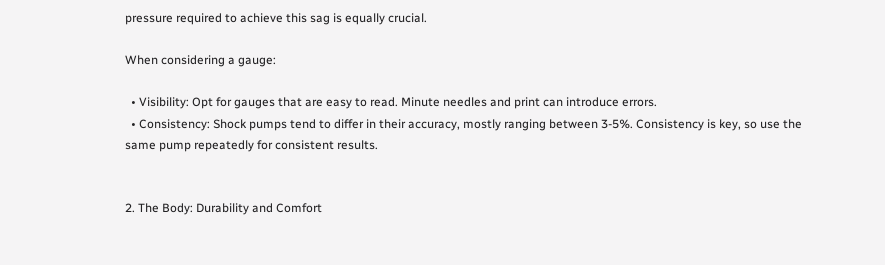pressure required to achieve this sag is equally crucial.

When considering a gauge:

  • Visibility: Opt for gauges that are easy to read. Minute needles and print can introduce errors.
  • Consistency: Shock pumps tend to differ in their accuracy, mostly ranging between 3-5%. Consistency is key, so use the same pump repeatedly for consistent results.


2. The Body: Durability and Comfort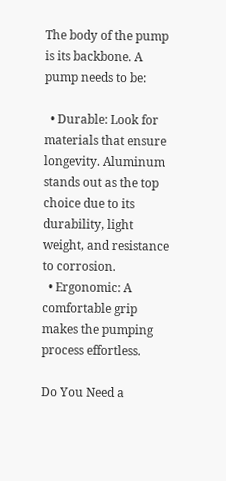The body of the pump is its backbone. A pump needs to be:

  • Durable: Look for materials that ensure longevity. Aluminum stands out as the top choice due to its durability, light weight, and resistance to corrosion.
  • Ergonomic: A comfortable grip makes the pumping process effortless.

Do You Need a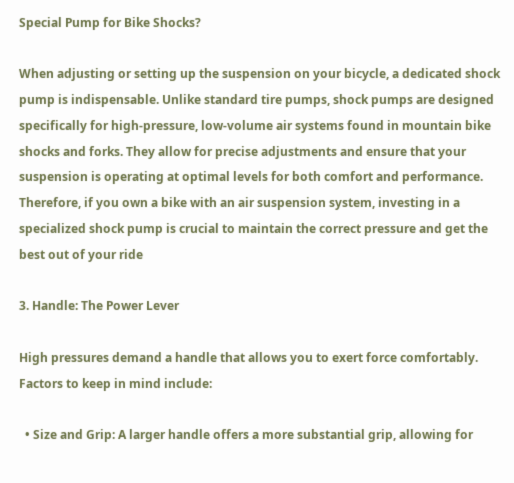Special Pump for Bike Shocks?

When adjusting or setting up the suspension on your bicycle, a dedicated shock pump is indispensable. Unlike standard tire pumps, shock pumps are designed specifically for high-pressure, low-volume air systems found in mountain bike shocks and forks. They allow for precise adjustments and ensure that your suspension is operating at optimal levels for both comfort and performance. Therefore, if you own a bike with an air suspension system, investing in a specialized shock pump is crucial to maintain the correct pressure and get the best out of your ride

3. Handle: The Power Lever

High pressures demand a handle that allows you to exert force comfortably. Factors to keep in mind include:

  • Size and Grip: A larger handle offers a more substantial grip, allowing for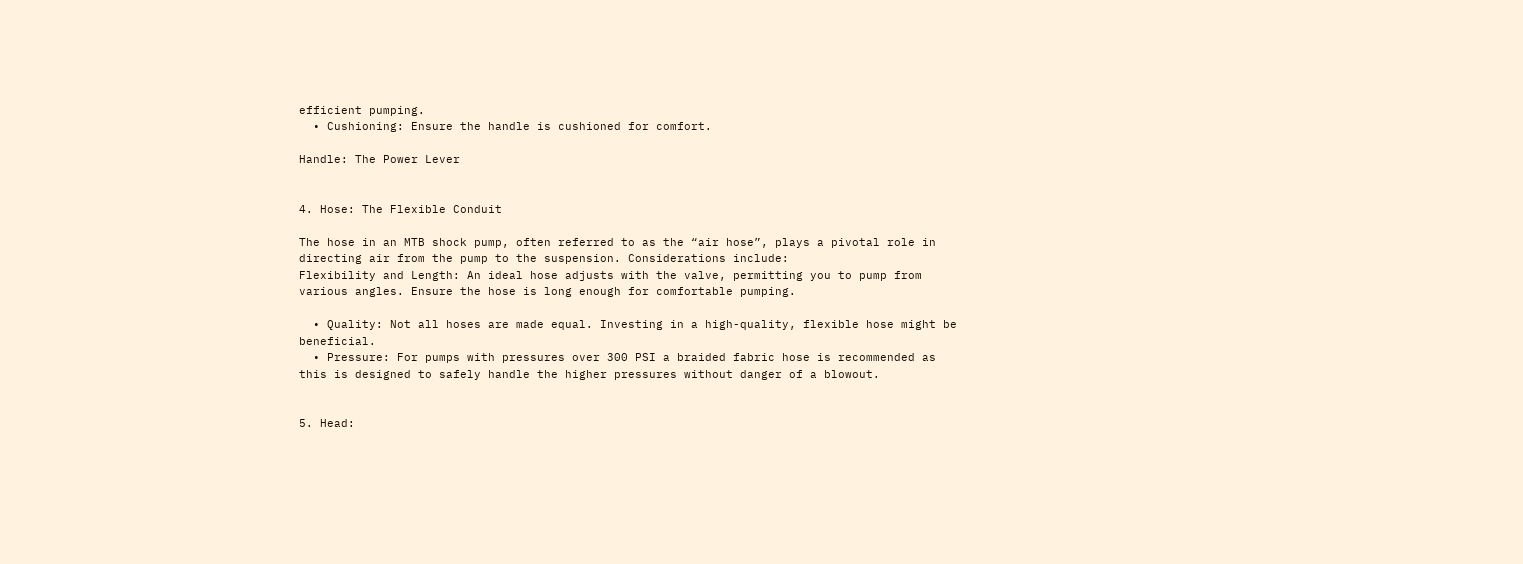efficient pumping.
  • Cushioning: Ensure the handle is cushioned for comfort.

Handle: The Power Lever


4. Hose: The Flexible Conduit

The hose in an MTB shock pump, often referred to as the “air hose”, plays a pivotal role in directing air from the pump to the suspension. Considerations include:
Flexibility and Length: An ideal hose adjusts with the valve, permitting you to pump from various angles. Ensure the hose is long enough for comfortable pumping.

  • Quality: Not all hoses are made equal. Investing in a high-quality, flexible hose might be beneficial.
  • Pressure: For pumps with pressures over 300 PSI a braided fabric hose is recommended as this is designed to safely handle the higher pressures without danger of a blowout.


5. Head: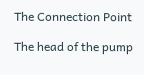The Connection Point

The head of the pump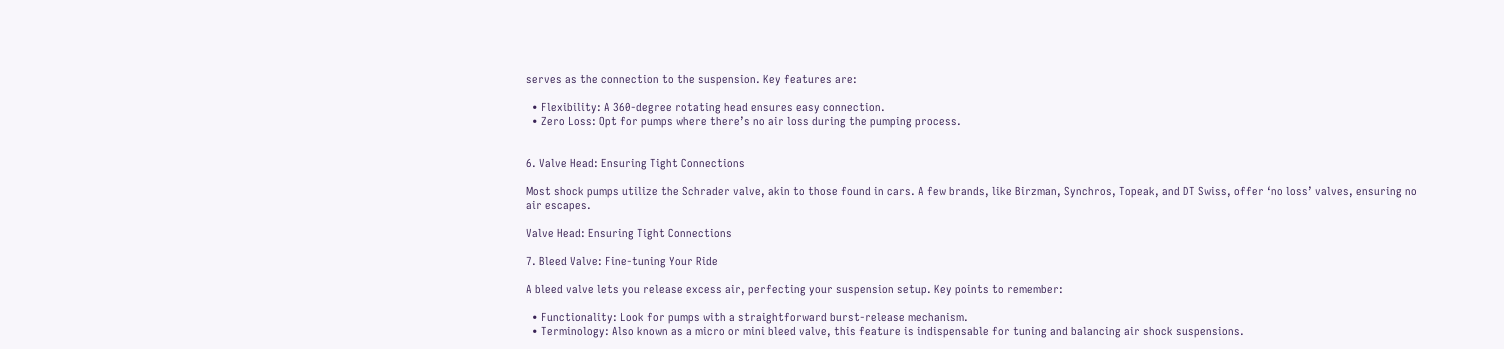serves as the connection to the suspension. Key features are:

  • Flexibility: A 360-degree rotating head ensures easy connection.
  • Zero Loss: Opt for pumps where there’s no air loss during the pumping process.


6. Valve Head: Ensuring Tight Connections

Most shock pumps utilize the Schrader valve, akin to those found in cars. A few brands, like Birzman, Synchros, Topeak, and DT Swiss, offer ‘no loss’ valves, ensuring no air escapes.

Valve Head: Ensuring Tight Connections

7. Bleed Valve: Fine-tuning Your Ride

A bleed valve lets you release excess air, perfecting your suspension setup. Key points to remember:

  • Functionality: Look for pumps with a straightforward burst-release mechanism.
  • Terminology: Also known as a micro or mini bleed valve, this feature is indispensable for tuning and balancing air shock suspensions.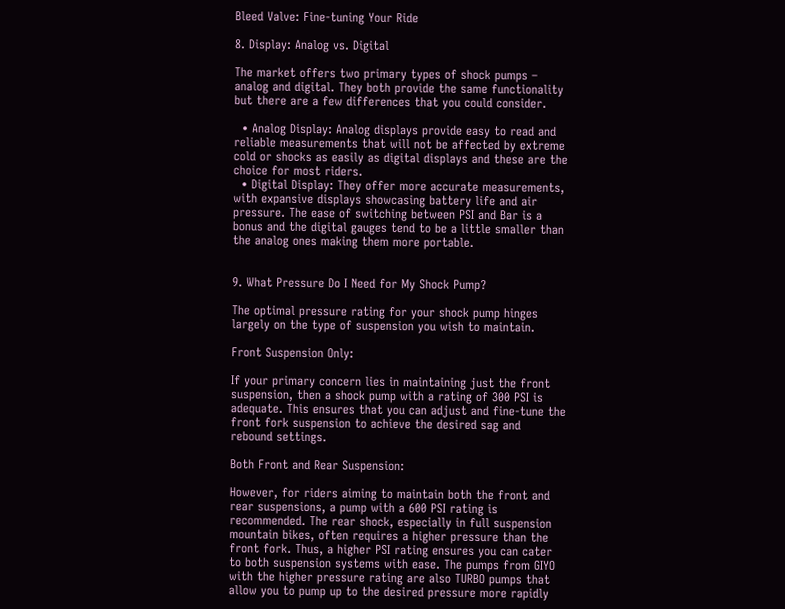Bleed Valve: Fine-tuning Your Ride

8. Display: Analog vs. Digital

The market offers two primary types of shock pumps – analog and digital. They both provide the same functionality but there are a few differences that you could consider.

  • Analog Display: Analog displays provide easy to read and reliable measurements that will not be affected by extreme cold or shocks as easily as digital displays and these are the choice for most riders.
  • Digital Display: They offer more accurate measurements, with expansive displays showcasing battery life and air pressure. The ease of switching between PSI and Bar is a bonus and the digital gauges tend to be a little smaller than the analog ones making them more portable.


9. What Pressure Do I Need for My Shock Pump?

The optimal pressure rating for your shock pump hinges largely on the type of suspension you wish to maintain.

Front Suspension Only:

If your primary concern lies in maintaining just the front suspension, then a shock pump with a rating of 300 PSI is adequate. This ensures that you can adjust and fine-tune the front fork suspension to achieve the desired sag and rebound settings.

Both Front and Rear Suspension:

However, for riders aiming to maintain both the front and rear suspensions, a pump with a 600 PSI rating is recommended. The rear shock, especially in full suspension mountain bikes, often requires a higher pressure than the front fork. Thus, a higher PSI rating ensures you can cater to both suspension systems with ease. The pumps from GIYO with the higher pressure rating are also TURBO pumps that allow you to pump up to the desired pressure more rapidly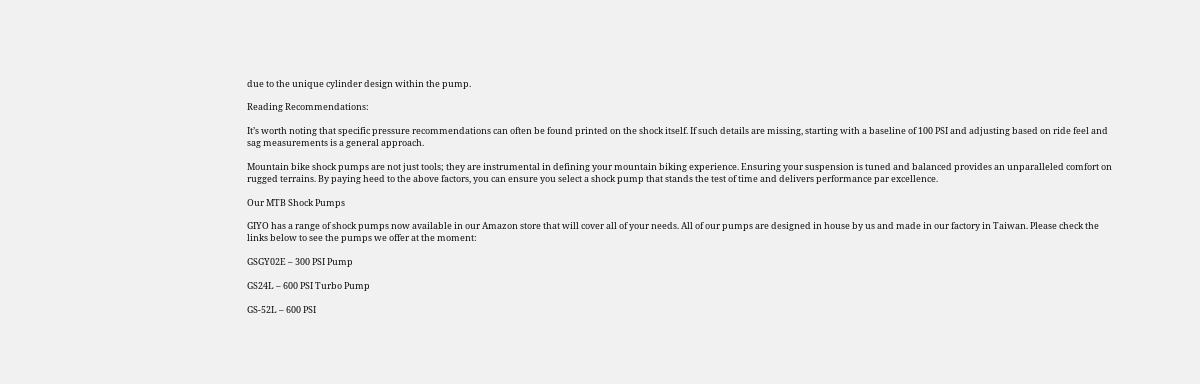due to the unique cylinder design within the pump.

Reading Recommendations:

It’s worth noting that specific pressure recommendations can often be found printed on the shock itself. If such details are missing, starting with a baseline of 100 PSI and adjusting based on ride feel and sag measurements is a general approach.

Mountain bike shock pumps are not just tools; they are instrumental in defining your mountain biking experience. Ensuring your suspension is tuned and balanced provides an unparalleled comfort on rugged terrains. By paying heed to the above factors, you can ensure you select a shock pump that stands the test of time and delivers performance par excellence.

Our MTB Shock Pumps

GIYO has a range of shock pumps now available in our Amazon store that will cover all of your needs. All of our pumps are designed in house by us and made in our factory in Taiwan. Please check the links below to see the pumps we offer at the moment:

GSGY02E – 300 PSI Pump

GS24L – 600 PSI Turbo Pump

GS-52L – 600 PSI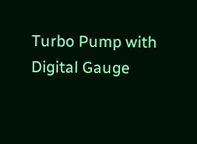Turbo Pump with Digital Gauge